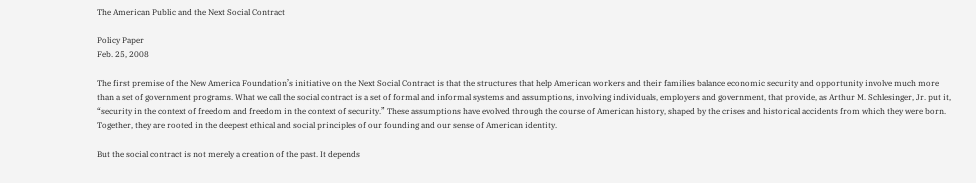The American Public and the Next Social Contract

Policy Paper
Feb. 25, 2008

The first premise of the New America Foundation’s initiative on the Next Social Contract is that the structures that help American workers and their families balance economic security and opportunity involve much more than a set of government programs. What we call the social contract is a set of formal and informal systems and assumptions, involving individuals, employers and government, that provide, as Arthur M. Schlesinger, Jr. put it, “security in the context of freedom and freedom in the context of security.” These assumptions have evolved through the course of American history, shaped by the crises and historical accidents from which they were born. Together, they are rooted in the deepest ethical and social principles of our founding and our sense of American identity.

But the social contract is not merely a creation of the past. It depends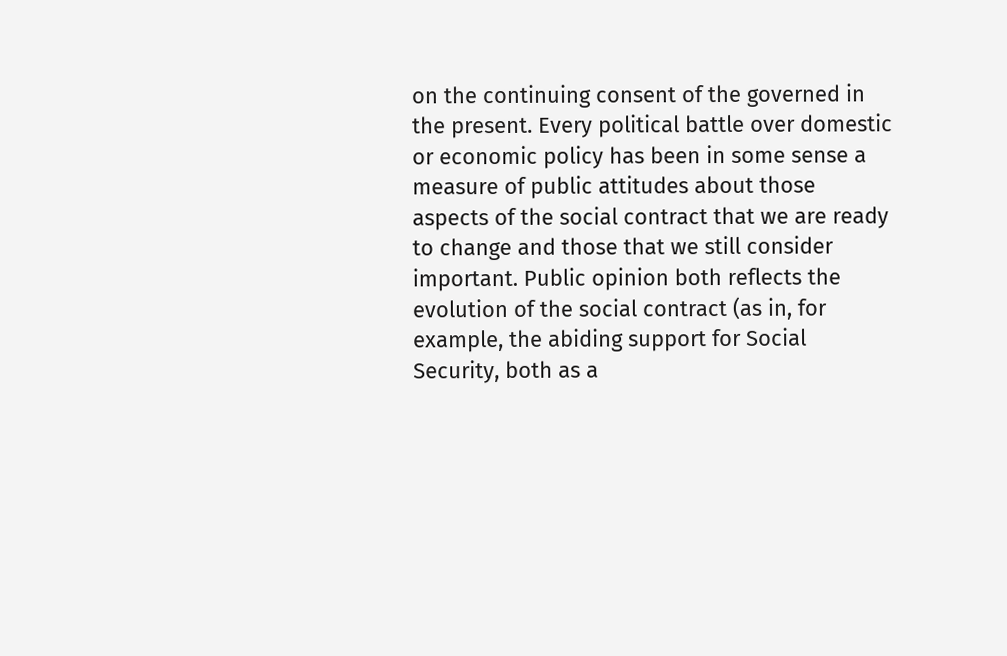on the continuing consent of the governed in the present. Every political battle over domestic or economic policy has been in some sense a measure of public attitudes about those aspects of the social contract that we are ready to change and those that we still consider important. Public opinion both reflects the evolution of the social contract (as in, for example, the abiding support for Social Security, both as a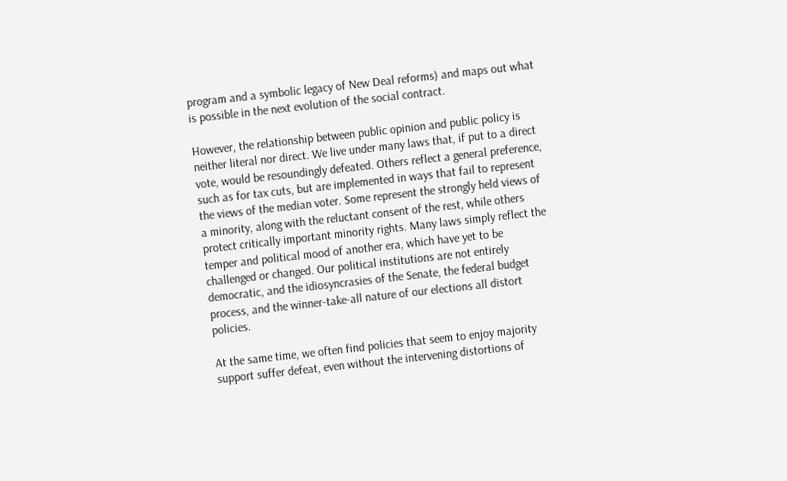program and a symbolic legacy of New Deal reforms) and maps out what is possible in the next evolution of the social contract.

However, the relationship between public opinion and public policy is neither literal nor direct. We live under many laws that, if put to a direct vote, would be resoundingly defeated. Others reflect a general preference, such as for tax cuts, but are implemented in ways that fail to represent the views of the median voter. Some represent the strongly held views of a minority, along with the reluctant consent of the rest, while others protect critically important minority rights. Many laws simply reflect the temper and political mood of another era, which have yet to be challenged or changed. Our political institutions are not entirely democratic, and the idiosyncrasies of the Senate, the federal budget process, and the winner-take-all nature of our elections all distort policies.

At the same time, we often find policies that seem to enjoy majority support suffer defeat, even without the intervening distortions of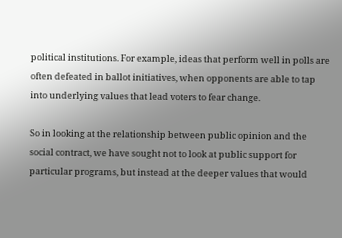political institutions. For example, ideas that perform well in polls are often defeated in ballot initiatives, when opponents are able to tap into underlying values that lead voters to fear change.

So in looking at the relationship between public opinion and the social contract, we have sought not to look at public support for particular programs, but instead at the deeper values that would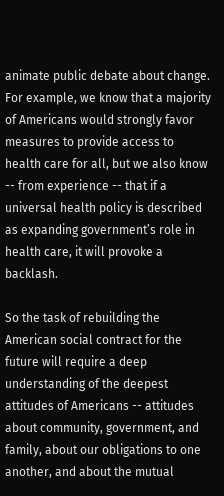animate public debate about change. For example, we know that a majority of Americans would strongly favor measures to provide access to health care for all, but we also know -- from experience -- that if a universal health policy is described as expanding government’s role in health care, it will provoke a backlash.

So the task of rebuilding the American social contract for the future will require a deep understanding of the deepest attitudes of Americans -- attitudes about community, government, and family, about our obligations to one another, and about the mutual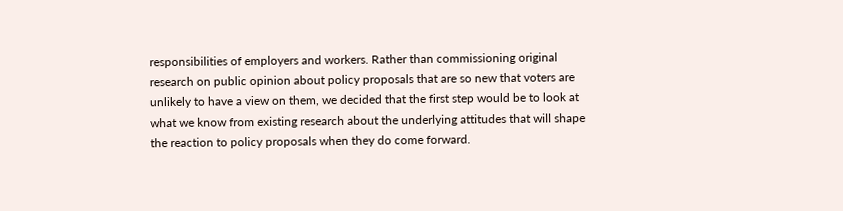responsibilities of employers and workers. Rather than commissioning original research on public opinion about policy proposals that are so new that voters are unlikely to have a view on them, we decided that the first step would be to look at what we know from existing research about the underlying attitudes that will shape the reaction to policy proposals when they do come forward.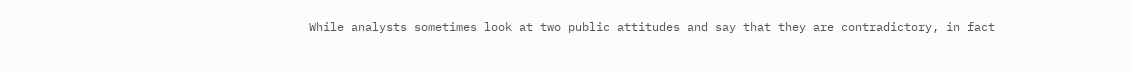While analysts sometimes look at two public attitudes and say that they are contradictory, in fact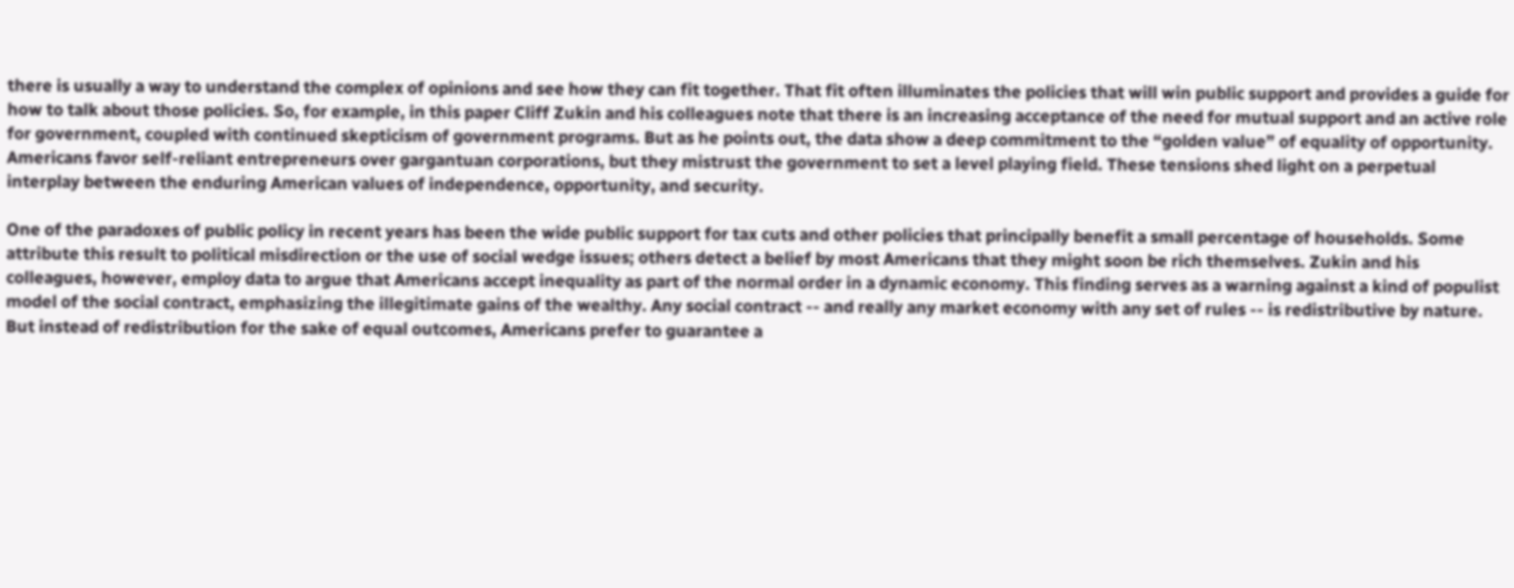there is usually a way to understand the complex of opinions and see how they can fit together. That fit often illuminates the policies that will win public support and provides a guide for how to talk about those policies. So, for example, in this paper Cliff Zukin and his colleagues note that there is an increasing acceptance of the need for mutual support and an active role for government, coupled with continued skepticism of government programs. But as he points out, the data show a deep commitment to the “golden value” of equality of opportunity. Americans favor self-reliant entrepreneurs over gargantuan corporations, but they mistrust the government to set a level playing field. These tensions shed light on a perpetual interplay between the enduring American values of independence, opportunity, and security.

One of the paradoxes of public policy in recent years has been the wide public support for tax cuts and other policies that principally benefit a small percentage of households. Some attribute this result to political misdirection or the use of social wedge issues; others detect a belief by most Americans that they might soon be rich themselves. Zukin and his colleagues, however, employ data to argue that Americans accept inequality as part of the normal order in a dynamic economy. This finding serves as a warning against a kind of populist model of the social contract, emphasizing the illegitimate gains of the wealthy. Any social contract -- and really any market economy with any set of rules -- is redistributive by nature. But instead of redistribution for the sake of equal outcomes, Americans prefer to guarantee a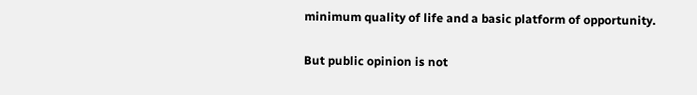minimum quality of life and a basic platform of opportunity.

But public opinion is not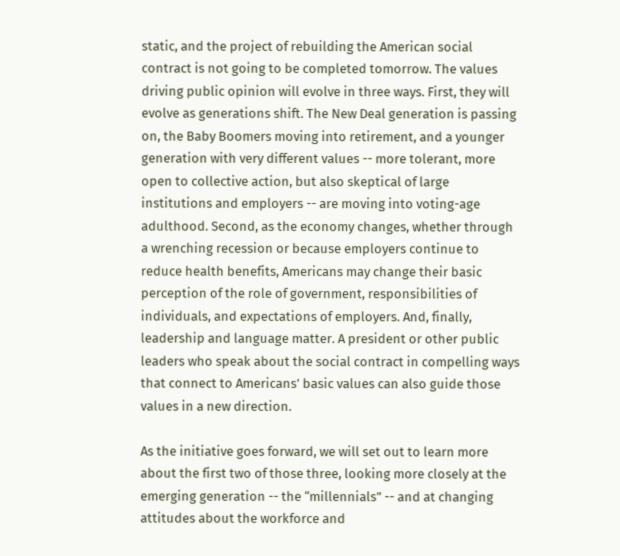static, and the project of rebuilding the American social contract is not going to be completed tomorrow. The values driving public opinion will evolve in three ways. First, they will evolve as generations shift. The New Deal generation is passing on, the Baby Boomers moving into retirement, and a younger generation with very different values -- more tolerant, more open to collective action, but also skeptical of large institutions and employers -- are moving into voting-age adulthood. Second, as the economy changes, whether through a wrenching recession or because employers continue to reduce health benefits, Americans may change their basic perception of the role of government, responsibilities of individuals, and expectations of employers. And, finally, leadership and language matter. A president or other public leaders who speak about the social contract in compelling ways that connect to Americans’ basic values can also guide those values in a new direction.

As the initiative goes forward, we will set out to learn more about the first two of those three, looking more closely at the emerging generation -- the “millennials” -- and at changing attitudes about the workforce and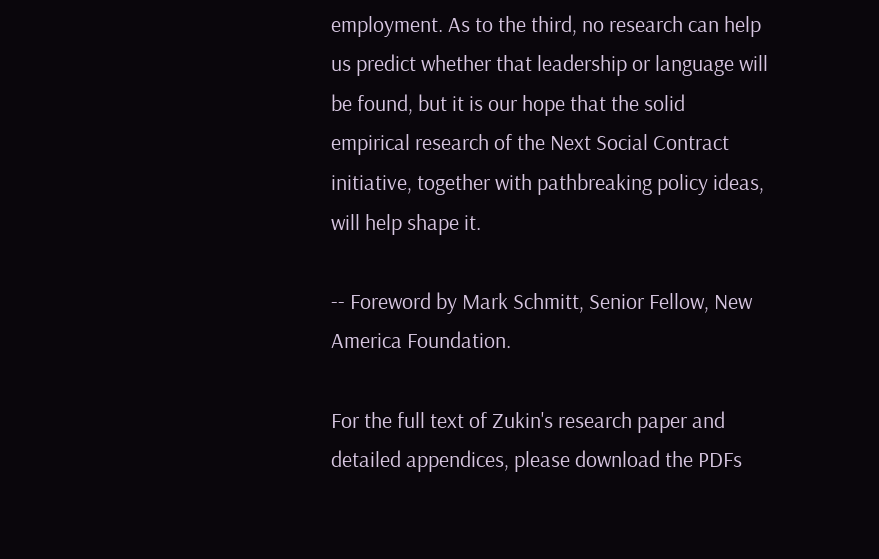employment. As to the third, no research can help us predict whether that leadership or language will be found, but it is our hope that the solid empirical research of the Next Social Contract initiative, together with pathbreaking policy ideas, will help shape it.

-- Foreword by Mark Schmitt, Senior Fellow, New America Foundation.

For the full text of Zukin's research paper and detailed appendices, please download the PDFs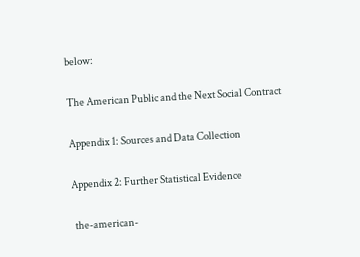below:

The American Public and the Next Social Contract

Appendix 1: Sources and Data Collection

Appendix 2: Further Statistical Evidence

 the-american-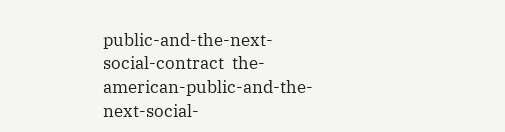public-and-the-next-social-contract  the-american-public-and-the-next-social-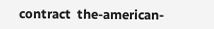contract  the-american-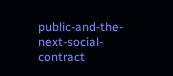public-and-the-next-social-contract